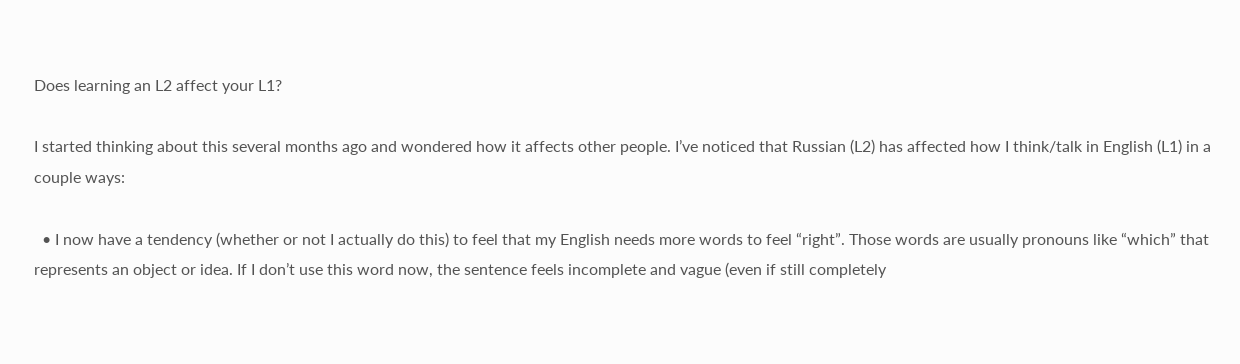Does learning an L2 affect your L1?

I started thinking about this several months ago and wondered how it affects other people. I’ve noticed that Russian (L2) has affected how I think/talk in English (L1) in a couple ways:

  • I now have a tendency (whether or not I actually do this) to feel that my English needs more words to feel “right”. Those words are usually pronouns like “which” that represents an object or idea. If I don’t use this word now, the sentence feels incomplete and vague (even if still completely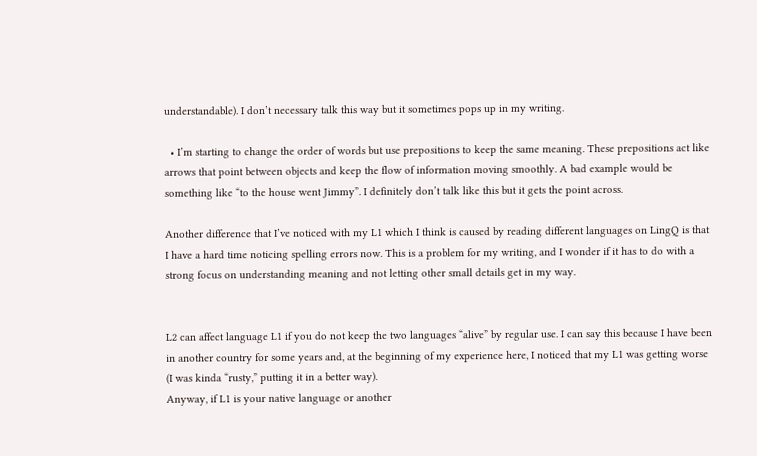understandable). I don’t necessary talk this way but it sometimes pops up in my writing.

  • I’m starting to change the order of words but use prepositions to keep the same meaning. These prepositions act like arrows that point between objects and keep the flow of information moving smoothly. A bad example would be something like “to the house went Jimmy”. I definitely don’t talk like this but it gets the point across.

Another difference that I’ve noticed with my L1 which I think is caused by reading different languages on LingQ is that I have a hard time noticing spelling errors now. This is a problem for my writing, and I wonder if it has to do with a strong focus on understanding meaning and not letting other small details get in my way.


L2 can affect language L1 if you do not keep the two languages “alive” by regular use. I can say this because I have been in another country for some years and, at the beginning of my experience here, I noticed that my L1 was getting worse (I was kinda “rusty,” putting it in a better way).
Anyway, if L1 is your native language or another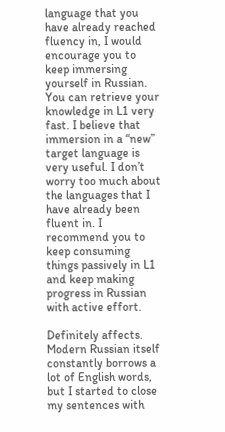language that you have already reached fluency in, I would encourage you to keep immersing yourself in Russian. You can retrieve your knowledge in L1 very fast. I believe that immersion in a “new” target language is very useful. I don’t worry too much about the languages that I have already been fluent in. I recommend you to keep consuming things passively in L1 and keep making progress in Russian with active effort.

Definitely affects. Modern Russian itself constantly borrows a lot of English words, but I started to close my sentences with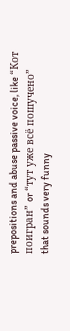prepositions and abuse passive voice, like “Кот поигран” or “тут уже всё пошучено” that sounds very funny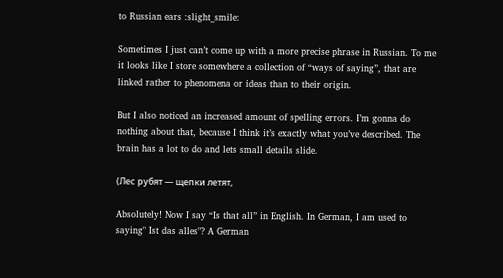to Russian ears :slight_smile:

Sometimes I just can’t come up with a more precise phrase in Russian. To me it looks like I store somewhere a collection of “ways of saying”, that are linked rather to phenomena or ideas than to their origin.

But I also noticed an increased amount of spelling errors. I’m gonna do nothing about that, because I think it’s exactly what you’ve described. The brain has a lot to do and lets small details slide.

(Лес рубят — щепки летят,

Absolutely! Now I say “Is that all” in English. In German, I am used to saying" Ist das alles"? A German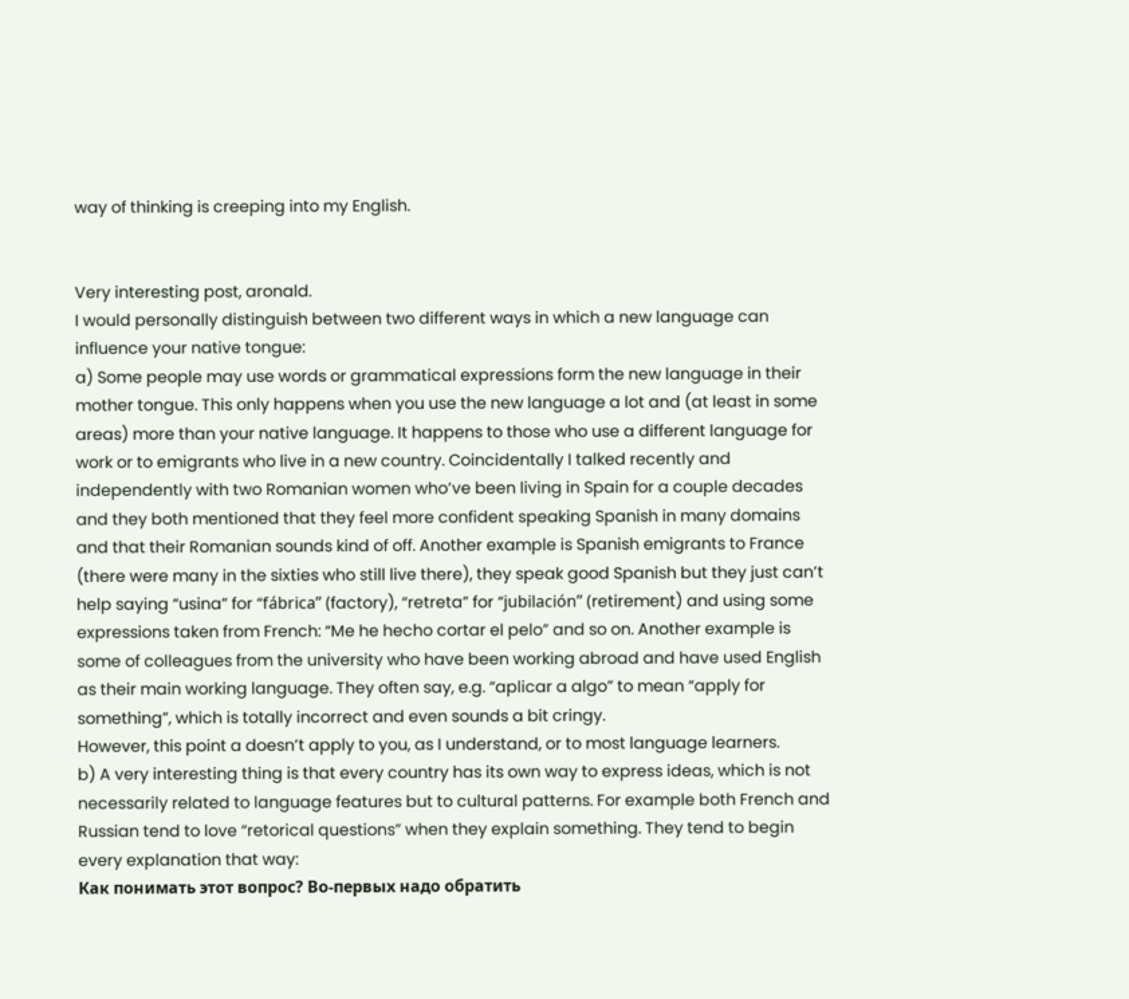way of thinking is creeping into my English.


Very interesting post, aronald.
I would personally distinguish between two different ways in which a new language can influence your native tongue:
a) Some people may use words or grammatical expressions form the new language in their mother tongue. This only happens when you use the new language a lot and (at least in some areas) more than your native language. It happens to those who use a different language for work or to emigrants who live in a new country. Coincidentally I talked recently and independently with two Romanian women who’ve been living in Spain for a couple decades and they both mentioned that they feel more confident speaking Spanish in many domains and that their Romanian sounds kind of off. Another example is Spanish emigrants to France (there were many in the sixties who still live there), they speak good Spanish but they just can’t help saying “usina” for “fábrica” (factory), “retreta” for “jubilación” (retirement) and using some expressions taken from French: “Me he hecho cortar el pelo” and so on. Another example is some of colleagues from the university who have been working abroad and have used English as their main working language. They often say, e.g. “aplicar a algo” to mean “apply for something”, which is totally incorrect and even sounds a bit cringy.
However, this point a doesn’t apply to you, as I understand, or to most language learners.
b) A very interesting thing is that every country has its own way to express ideas, which is not necessarily related to language features but to cultural patterns. For example both French and Russian tend to love “retorical questions” when they explain something. They tend to begin every explanation that way:
Как понимать этот вопрос? Во-первых надо обратить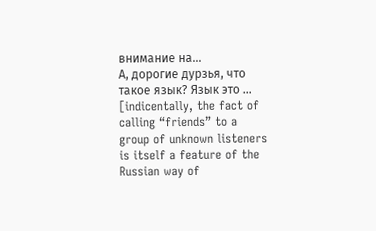внимание на…
А, дорогие дурзья, что такое язык? Язык это …
[indicentally, the fact of calling “friends” to a group of unknown listeners is itself a feature of the Russian way of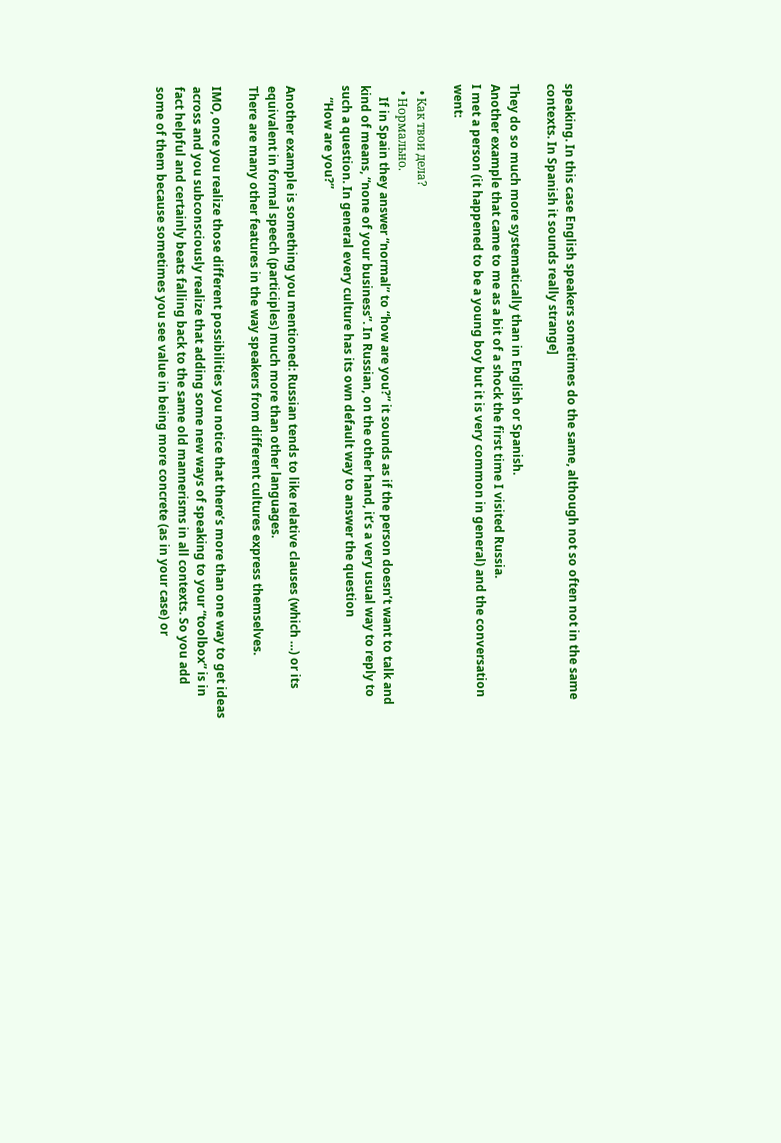speaking. In this case English speakers sometimes do the same, although not so often not in the same contexts. In Spanish it sounds really strange]

They do so much more systematically than in English or Spanish.
Another example that came to me as a bit of a shock the first time I visited Russia.
I met a person (it happened to be a young boy but it is very common in general) and the conversation went:

  • Как твои дела?
  • Нормально.
    If in Spain they answer “normal” to “how are you?” it sounds as if the person doesn’t want to talk and kind of means, “none of your business”. In Russian, on the other hand, it’s a very usual way to reply to such a question. In general every culture has its own default way to answer the question
    “How are you?”

Another example is something you mentioned: Russian tends to like relative clauses (which …) or its equivalent in formal speech (participles) much more than other languages.
There are many other features in the way speakers from different cultures express themselves.

IMO, once you realize those different possibilities you notice that there’s more than one way to get ideas across and you subconsciously realize that adding some new ways of speaking to your “toolbox” is in fact helpful and certainly beats falling back to the same old mannerisms in all contexts. So you add some of them because sometimes you see value in being more concrete (as in your case) or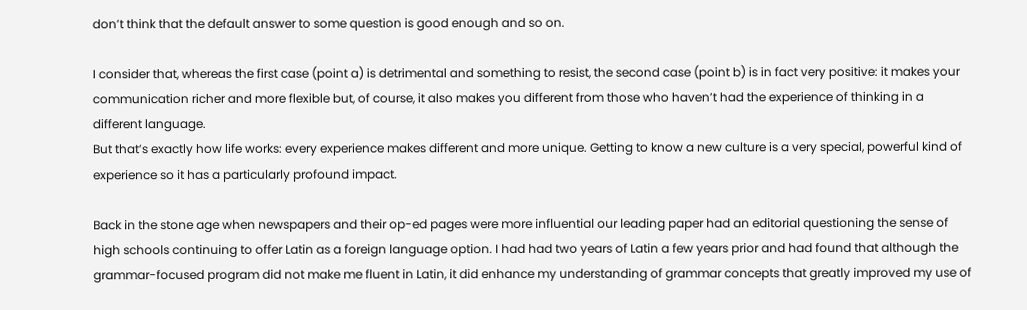don’t think that the default answer to some question is good enough and so on.

I consider that, whereas the first case (point a) is detrimental and something to resist, the second case (point b) is in fact very positive: it makes your communication richer and more flexible but, of course, it also makes you different from those who haven’t had the experience of thinking in a different language.
But that’s exactly how life works: every experience makes different and more unique. Getting to know a new culture is a very special, powerful kind of experience so it has a particularly profound impact.

Back in the stone age when newspapers and their op-ed pages were more influential our leading paper had an editorial questioning the sense of high schools continuing to offer Latin as a foreign language option. I had had two years of Latin a few years prior and had found that although the grammar-focused program did not make me fluent in Latin, it did enhance my understanding of grammar concepts that greatly improved my use of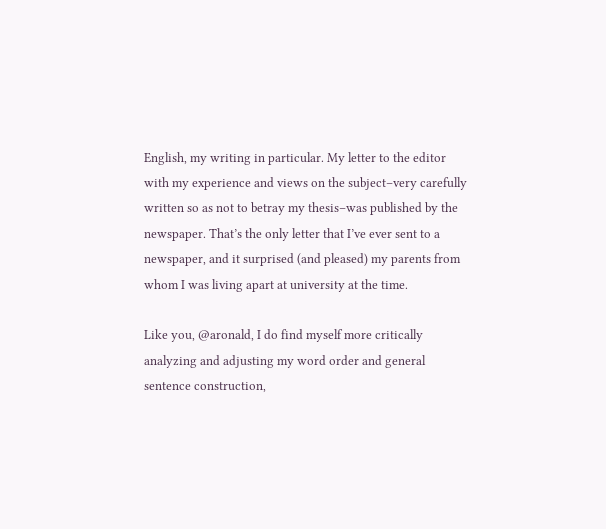English, my writing in particular. My letter to the editor with my experience and views on the subject–very carefully written so as not to betray my thesis–was published by the newspaper. That’s the only letter that I’ve ever sent to a newspaper, and it surprised (and pleased) my parents from whom I was living apart at university at the time.

Like you, @aronald, I do find myself more critically analyzing and adjusting my word order and general sentence construction,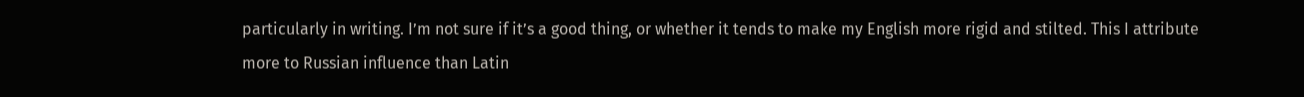particularly in writing. I’m not sure if it’s a good thing, or whether it tends to make my English more rigid and stilted. This I attribute more to Russian influence than Latin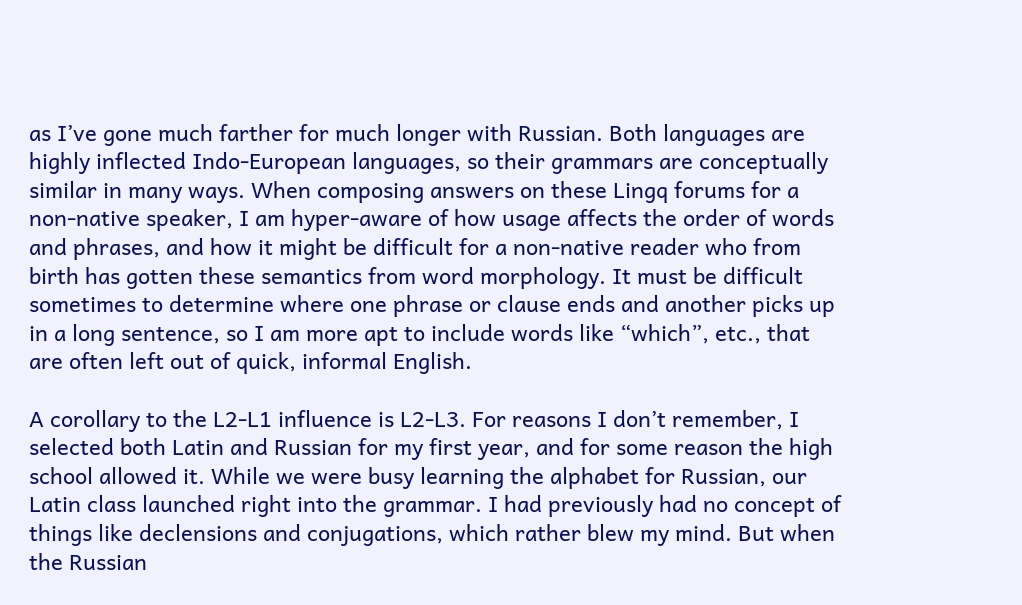as I’ve gone much farther for much longer with Russian. Both languages are highly inflected Indo-European languages, so their grammars are conceptually similar in many ways. When composing answers on these Lingq forums for a non-native speaker, I am hyper-aware of how usage affects the order of words and phrases, and how it might be difficult for a non-native reader who from birth has gotten these semantics from word morphology. It must be difficult sometimes to determine where one phrase or clause ends and another picks up in a long sentence, so I am more apt to include words like “which”, etc., that are often left out of quick, informal English.

A corollary to the L2-L1 influence is L2-L3. For reasons I don’t remember, I selected both Latin and Russian for my first year, and for some reason the high school allowed it. While we were busy learning the alphabet for Russian, our Latin class launched right into the grammar. I had previously had no concept of things like declensions and conjugations, which rather blew my mind. But when the Russian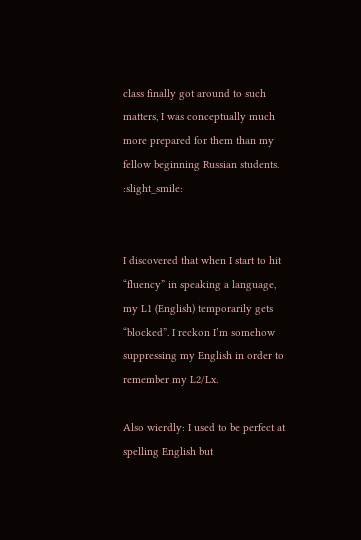class finally got around to such matters, I was conceptually much more prepared for them than my fellow beginning Russian students. :slight_smile:


I discovered that when I start to hit “fluency” in speaking a language, my L1 (English) temporarily gets “blocked”. I reckon I’m somehow suppressing my English in order to remember my L2/Lx.

Also wierdly: I used to be perfect at spelling English but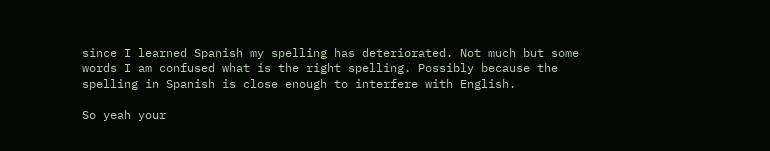since I learned Spanish my spelling has deteriorated. Not much but some words I am confused what is the right spelling. Possibly because the spelling in Spanish is close enough to interfere with English.

So yeah your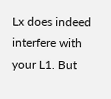Lx does indeed interfere with your L1. But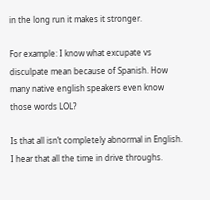in the long run it makes it stronger.

For example: I know what excupate vs disculpate mean because of Spanish. How many native english speakers even know those words LOL?

Is that all isn’t completely abnormal in English. I hear that all the time in drive throughs.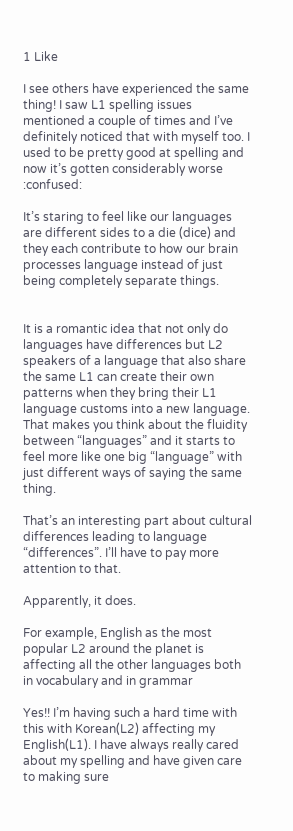1 Like

I see others have experienced the same thing! I saw L1 spelling issues mentioned a couple of times and I’ve definitely noticed that with myself too. I used to be pretty good at spelling and now it’s gotten considerably worse :confused:

It’s staring to feel like our languages are different sides to a die (dice) and they each contribute to how our brain processes language instead of just being completely separate things.


It is a romantic idea that not only do languages have differences but L2 speakers of a language that also share the same L1 can create their own patterns when they bring their L1 language customs into a new language. That makes you think about the fluidity between “languages” and it starts to feel more like one big “language” with just different ways of saying the same thing.

That’s an interesting part about cultural differences leading to language “differences”. I’ll have to pay more attention to that.

Apparently, it does.

For example, English as the most popular L2 around the planet is affecting all the other languages both in vocabulary and in grammar

Yes!! I’m having such a hard time with this with Korean(L2) affecting my English(L1). I have always really cared about my spelling and have given care to making sure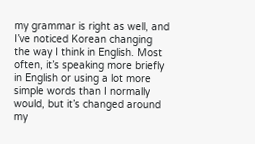my grammar is right as well, and I’ve noticed Korean changing the way I think in English. Most often, it’s speaking more briefly in English or using a lot more simple words than I normally would, but it’s changed around my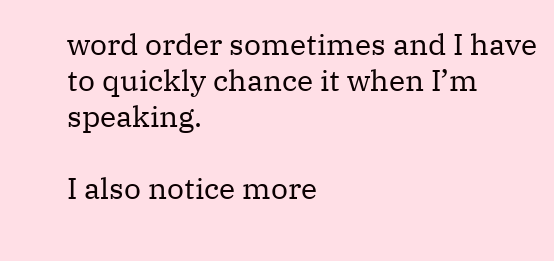word order sometimes and I have to quickly chance it when I’m speaking.

I also notice more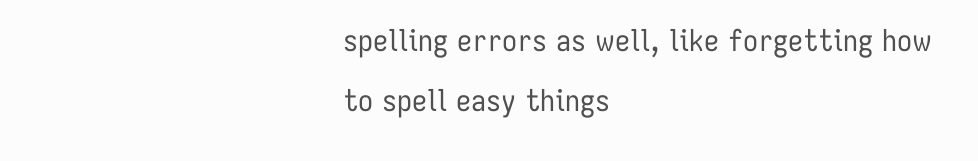spelling errors as well, like forgetting how to spell easy things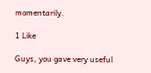momentarily.

1 Like

Guys, you gave very useful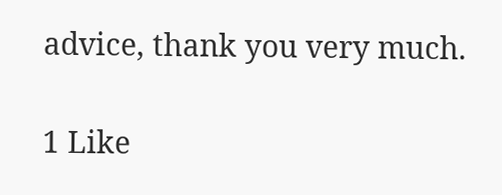advice, thank you very much.

1 Like